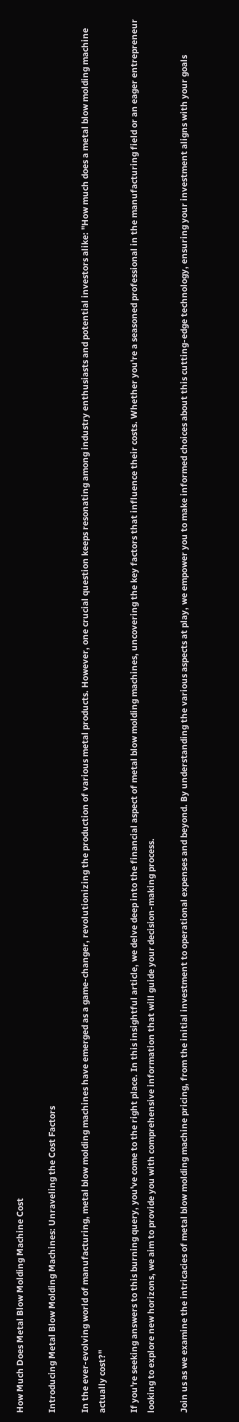How Much Does Metal Blow Molding Machine Cost

Introducing Metal Blow Molding Machines: Unraveling the Cost Factors

In the ever-evolving world of manufacturing, metal blow molding machines have emerged as a game-changer, revolutionizing the production of various metal products. However, one crucial question keeps resonating among industry enthusiasts and potential investors alike: "How much does a metal blow molding machine actually cost?"

If you're seeking answers to this burning query, you've come to the right place. In this insightful article, we delve deep into the financial aspect of metal blow molding machines, uncovering the key factors that influence their costs. Whether you're a seasoned professional in the manufacturing field or an eager entrepreneur looking to explore new horizons, we aim to provide you with comprehensive information that will guide your decision-making process.

Join us as we examine the intricacies of metal blow molding machine pricing, from the initial investment to operational expenses and beyond. By understanding the various aspects at play, we empower you to make informed choices about this cutting-edge technology, ensuring your investment aligns with your goals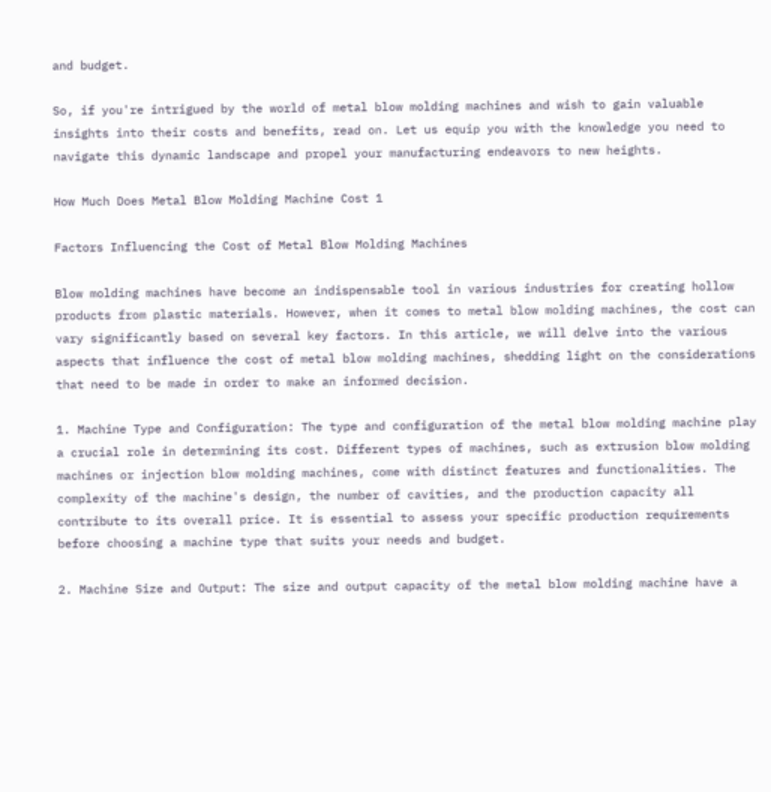and budget.

So, if you're intrigued by the world of metal blow molding machines and wish to gain valuable insights into their costs and benefits, read on. Let us equip you with the knowledge you need to navigate this dynamic landscape and propel your manufacturing endeavors to new heights.

How Much Does Metal Blow Molding Machine Cost 1

Factors Influencing the Cost of Metal Blow Molding Machines

Blow molding machines have become an indispensable tool in various industries for creating hollow products from plastic materials. However, when it comes to metal blow molding machines, the cost can vary significantly based on several key factors. In this article, we will delve into the various aspects that influence the cost of metal blow molding machines, shedding light on the considerations that need to be made in order to make an informed decision.

1. Machine Type and Configuration: The type and configuration of the metal blow molding machine play a crucial role in determining its cost. Different types of machines, such as extrusion blow molding machines or injection blow molding machines, come with distinct features and functionalities. The complexity of the machine's design, the number of cavities, and the production capacity all contribute to its overall price. It is essential to assess your specific production requirements before choosing a machine type that suits your needs and budget.

2. Machine Size and Output: The size and output capacity of the metal blow molding machine have a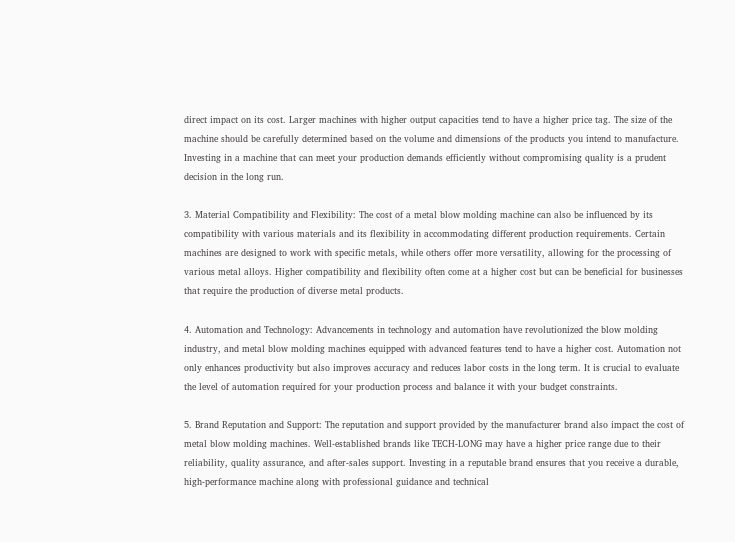direct impact on its cost. Larger machines with higher output capacities tend to have a higher price tag. The size of the machine should be carefully determined based on the volume and dimensions of the products you intend to manufacture. Investing in a machine that can meet your production demands efficiently without compromising quality is a prudent decision in the long run.

3. Material Compatibility and Flexibility: The cost of a metal blow molding machine can also be influenced by its compatibility with various materials and its flexibility in accommodating different production requirements. Certain machines are designed to work with specific metals, while others offer more versatility, allowing for the processing of various metal alloys. Higher compatibility and flexibility often come at a higher cost but can be beneficial for businesses that require the production of diverse metal products.

4. Automation and Technology: Advancements in technology and automation have revolutionized the blow molding industry, and metal blow molding machines equipped with advanced features tend to have a higher cost. Automation not only enhances productivity but also improves accuracy and reduces labor costs in the long term. It is crucial to evaluate the level of automation required for your production process and balance it with your budget constraints.

5. Brand Reputation and Support: The reputation and support provided by the manufacturer brand also impact the cost of metal blow molding machines. Well-established brands like TECH-LONG may have a higher price range due to their reliability, quality assurance, and after-sales support. Investing in a reputable brand ensures that you receive a durable, high-performance machine along with professional guidance and technical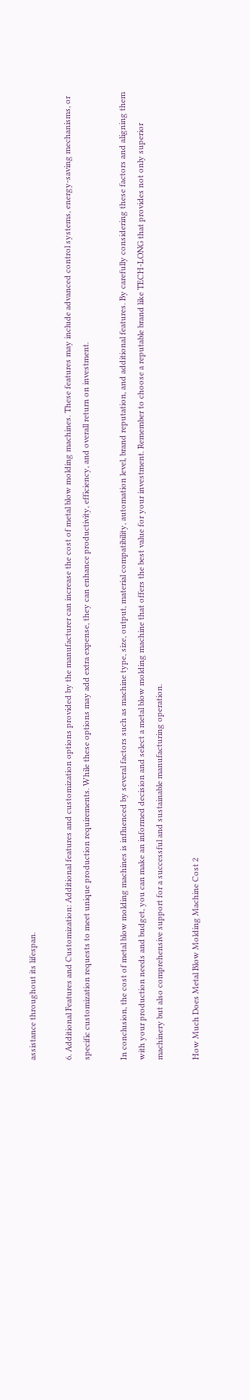assistance throughout its lifespan.

6. Additional Features and Customization: Additional features and customization options provided by the manufacturer can increase the cost of metal blow molding machines. These features may include advanced control systems, energy-saving mechanisms, or specific customization requests to meet unique production requirements. While these options may add extra expense, they can enhance productivity, efficiency, and overall return on investment.

In conclusion, the cost of metal blow molding machines is influenced by several factors such as machine type, size, output, material compatibility, automation level, brand reputation, and additional features. By carefully considering these factors and aligning them with your production needs and budget, you can make an informed decision and select a metal blow molding machine that offers the best value for your investment. Remember to choose a reputable brand like TECH-LONG that provides not only superior machinery but also comprehensive support for a successful and sustainable manufacturing operation.

How Much Does Metal Blow Molding Machine Cost 2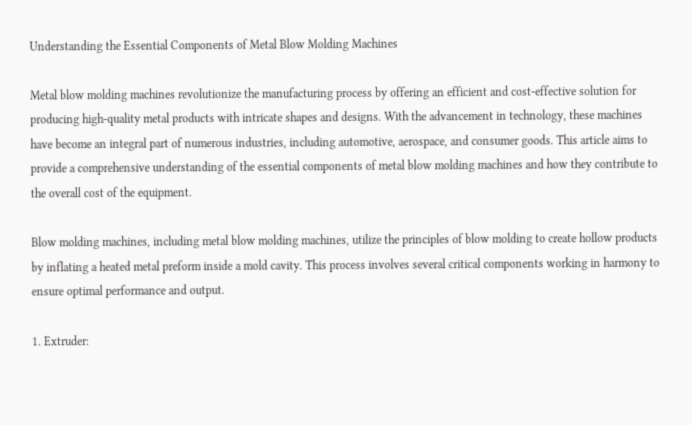Understanding the Essential Components of Metal Blow Molding Machines

Metal blow molding machines revolutionize the manufacturing process by offering an efficient and cost-effective solution for producing high-quality metal products with intricate shapes and designs. With the advancement in technology, these machines have become an integral part of numerous industries, including automotive, aerospace, and consumer goods. This article aims to provide a comprehensive understanding of the essential components of metal blow molding machines and how they contribute to the overall cost of the equipment.

Blow molding machines, including metal blow molding machines, utilize the principles of blow molding to create hollow products by inflating a heated metal preform inside a mold cavity. This process involves several critical components working in harmony to ensure optimal performance and output.

1. Extruder: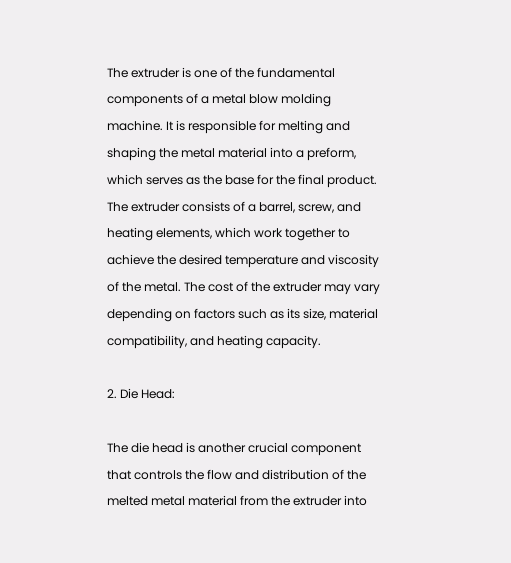The extruder is one of the fundamental components of a metal blow molding machine. It is responsible for melting and shaping the metal material into a preform, which serves as the base for the final product. The extruder consists of a barrel, screw, and heating elements, which work together to achieve the desired temperature and viscosity of the metal. The cost of the extruder may vary depending on factors such as its size, material compatibility, and heating capacity.

2. Die Head:

The die head is another crucial component that controls the flow and distribution of the melted metal material from the extruder into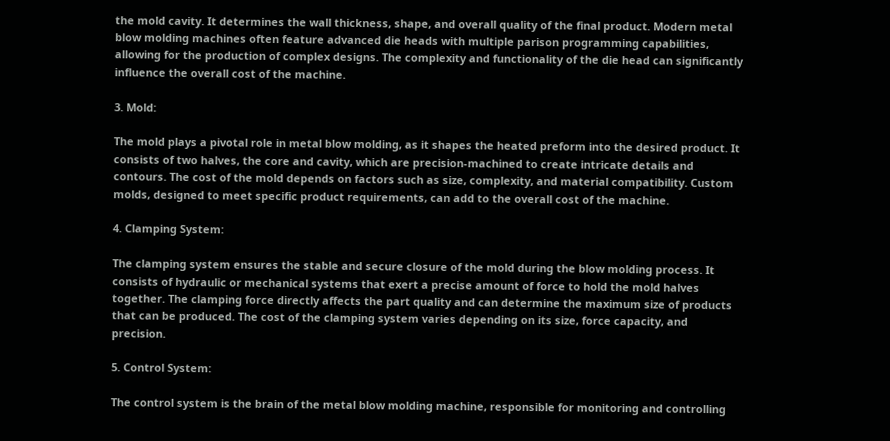the mold cavity. It determines the wall thickness, shape, and overall quality of the final product. Modern metal blow molding machines often feature advanced die heads with multiple parison programming capabilities, allowing for the production of complex designs. The complexity and functionality of the die head can significantly influence the overall cost of the machine.

3. Mold:

The mold plays a pivotal role in metal blow molding, as it shapes the heated preform into the desired product. It consists of two halves, the core and cavity, which are precision-machined to create intricate details and contours. The cost of the mold depends on factors such as size, complexity, and material compatibility. Custom molds, designed to meet specific product requirements, can add to the overall cost of the machine.

4. Clamping System:

The clamping system ensures the stable and secure closure of the mold during the blow molding process. It consists of hydraulic or mechanical systems that exert a precise amount of force to hold the mold halves together. The clamping force directly affects the part quality and can determine the maximum size of products that can be produced. The cost of the clamping system varies depending on its size, force capacity, and precision.

5. Control System:

The control system is the brain of the metal blow molding machine, responsible for monitoring and controlling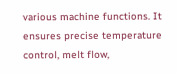various machine functions. It ensures precise temperature control, melt flow,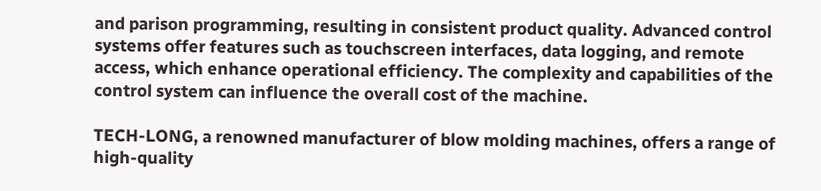and parison programming, resulting in consistent product quality. Advanced control systems offer features such as touchscreen interfaces, data logging, and remote access, which enhance operational efficiency. The complexity and capabilities of the control system can influence the overall cost of the machine.

TECH-LONG, a renowned manufacturer of blow molding machines, offers a range of high-quality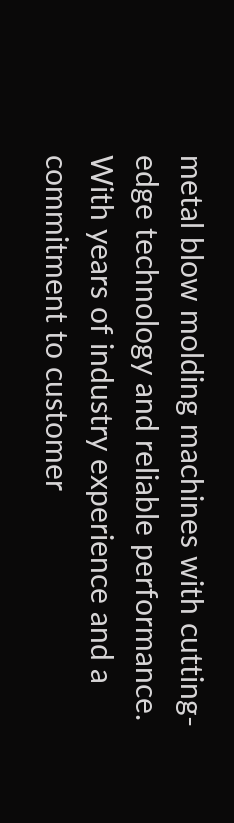metal blow molding machines with cutting-edge technology and reliable performance. With years of industry experience and a commitment to customer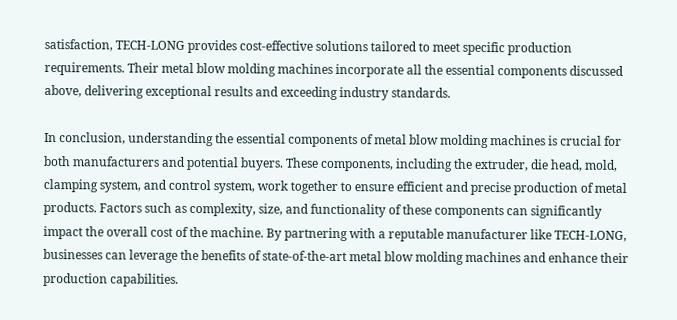satisfaction, TECH-LONG provides cost-effective solutions tailored to meet specific production requirements. Their metal blow molding machines incorporate all the essential components discussed above, delivering exceptional results and exceeding industry standards.

In conclusion, understanding the essential components of metal blow molding machines is crucial for both manufacturers and potential buyers. These components, including the extruder, die head, mold, clamping system, and control system, work together to ensure efficient and precise production of metal products. Factors such as complexity, size, and functionality of these components can significantly impact the overall cost of the machine. By partnering with a reputable manufacturer like TECH-LONG, businesses can leverage the benefits of state-of-the-art metal blow molding machines and enhance their production capabilities.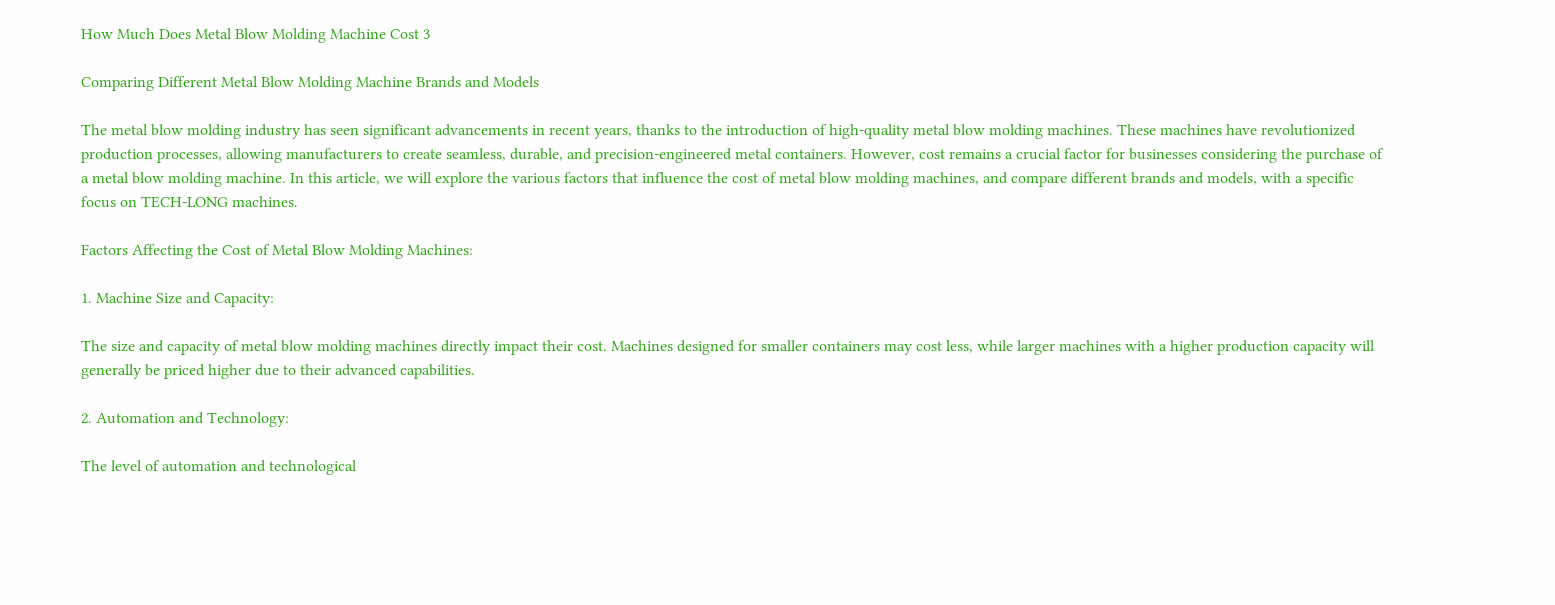How Much Does Metal Blow Molding Machine Cost 3

Comparing Different Metal Blow Molding Machine Brands and Models

The metal blow molding industry has seen significant advancements in recent years, thanks to the introduction of high-quality metal blow molding machines. These machines have revolutionized production processes, allowing manufacturers to create seamless, durable, and precision-engineered metal containers. However, cost remains a crucial factor for businesses considering the purchase of a metal blow molding machine. In this article, we will explore the various factors that influence the cost of metal blow molding machines, and compare different brands and models, with a specific focus on TECH-LONG machines.

Factors Affecting the Cost of Metal Blow Molding Machines:

1. Machine Size and Capacity:

The size and capacity of metal blow molding machines directly impact their cost. Machines designed for smaller containers may cost less, while larger machines with a higher production capacity will generally be priced higher due to their advanced capabilities.

2. Automation and Technology:

The level of automation and technological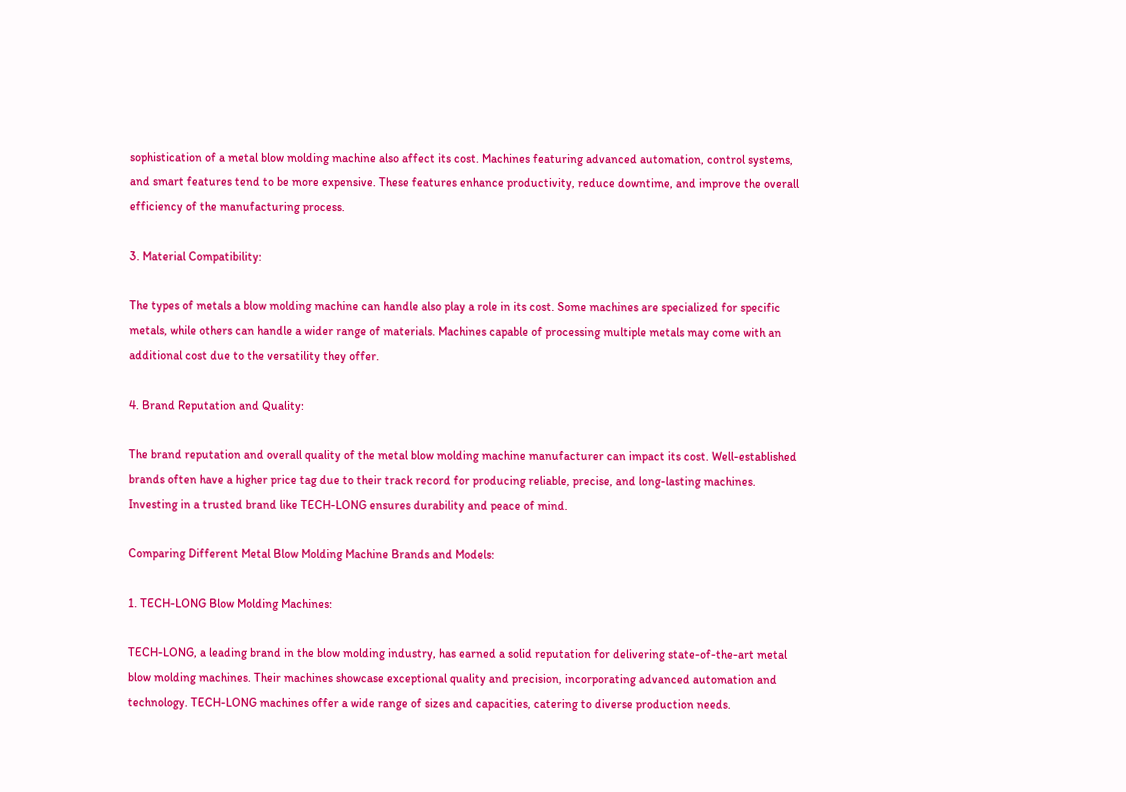sophistication of a metal blow molding machine also affect its cost. Machines featuring advanced automation, control systems, and smart features tend to be more expensive. These features enhance productivity, reduce downtime, and improve the overall efficiency of the manufacturing process.

3. Material Compatibility:

The types of metals a blow molding machine can handle also play a role in its cost. Some machines are specialized for specific metals, while others can handle a wider range of materials. Machines capable of processing multiple metals may come with an additional cost due to the versatility they offer.

4. Brand Reputation and Quality:

The brand reputation and overall quality of the metal blow molding machine manufacturer can impact its cost. Well-established brands often have a higher price tag due to their track record for producing reliable, precise, and long-lasting machines. Investing in a trusted brand like TECH-LONG ensures durability and peace of mind.

Comparing Different Metal Blow Molding Machine Brands and Models:

1. TECH-LONG Blow Molding Machines:

TECH-LONG, a leading brand in the blow molding industry, has earned a solid reputation for delivering state-of-the-art metal blow molding machines. Their machines showcase exceptional quality and precision, incorporating advanced automation and technology. TECH-LONG machines offer a wide range of sizes and capacities, catering to diverse production needs.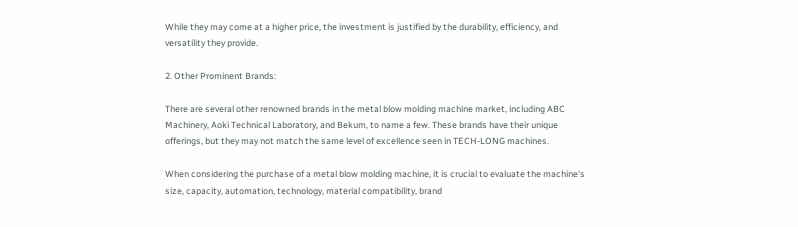While they may come at a higher price, the investment is justified by the durability, efficiency, and versatility they provide.

2. Other Prominent Brands:

There are several other renowned brands in the metal blow molding machine market, including ABC Machinery, Aoki Technical Laboratory, and Bekum, to name a few. These brands have their unique offerings, but they may not match the same level of excellence seen in TECH-LONG machines.

When considering the purchase of a metal blow molding machine, it is crucial to evaluate the machine's size, capacity, automation, technology, material compatibility, brand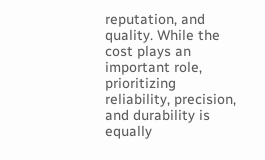reputation, and quality. While the cost plays an important role, prioritizing reliability, precision, and durability is equally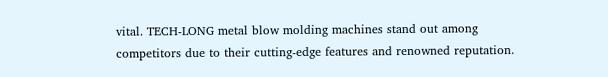vital. TECH-LONG metal blow molding machines stand out among competitors due to their cutting-edge features and renowned reputation.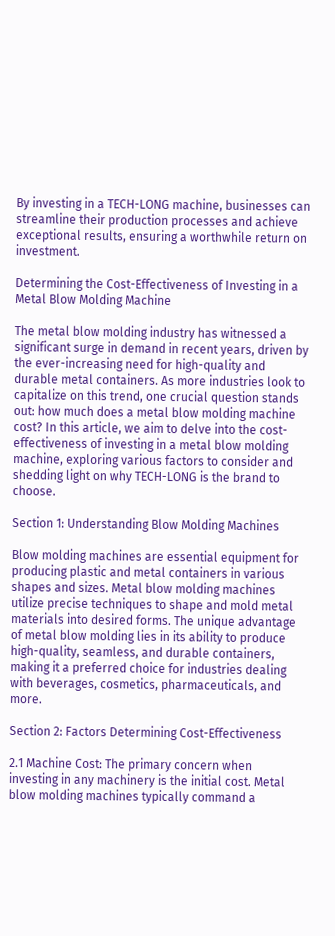By investing in a TECH-LONG machine, businesses can streamline their production processes and achieve exceptional results, ensuring a worthwhile return on investment.

Determining the Cost-Effectiveness of Investing in a Metal Blow Molding Machine

The metal blow molding industry has witnessed a significant surge in demand in recent years, driven by the ever-increasing need for high-quality and durable metal containers. As more industries look to capitalize on this trend, one crucial question stands out: how much does a metal blow molding machine cost? In this article, we aim to delve into the cost-effectiveness of investing in a metal blow molding machine, exploring various factors to consider and shedding light on why TECH-LONG is the brand to choose.

Section 1: Understanding Blow Molding Machines

Blow molding machines are essential equipment for producing plastic and metal containers in various shapes and sizes. Metal blow molding machines utilize precise techniques to shape and mold metal materials into desired forms. The unique advantage of metal blow molding lies in its ability to produce high-quality, seamless, and durable containers, making it a preferred choice for industries dealing with beverages, cosmetics, pharmaceuticals, and more.

Section 2: Factors Determining Cost-Effectiveness

2.1 Machine Cost: The primary concern when investing in any machinery is the initial cost. Metal blow molding machines typically command a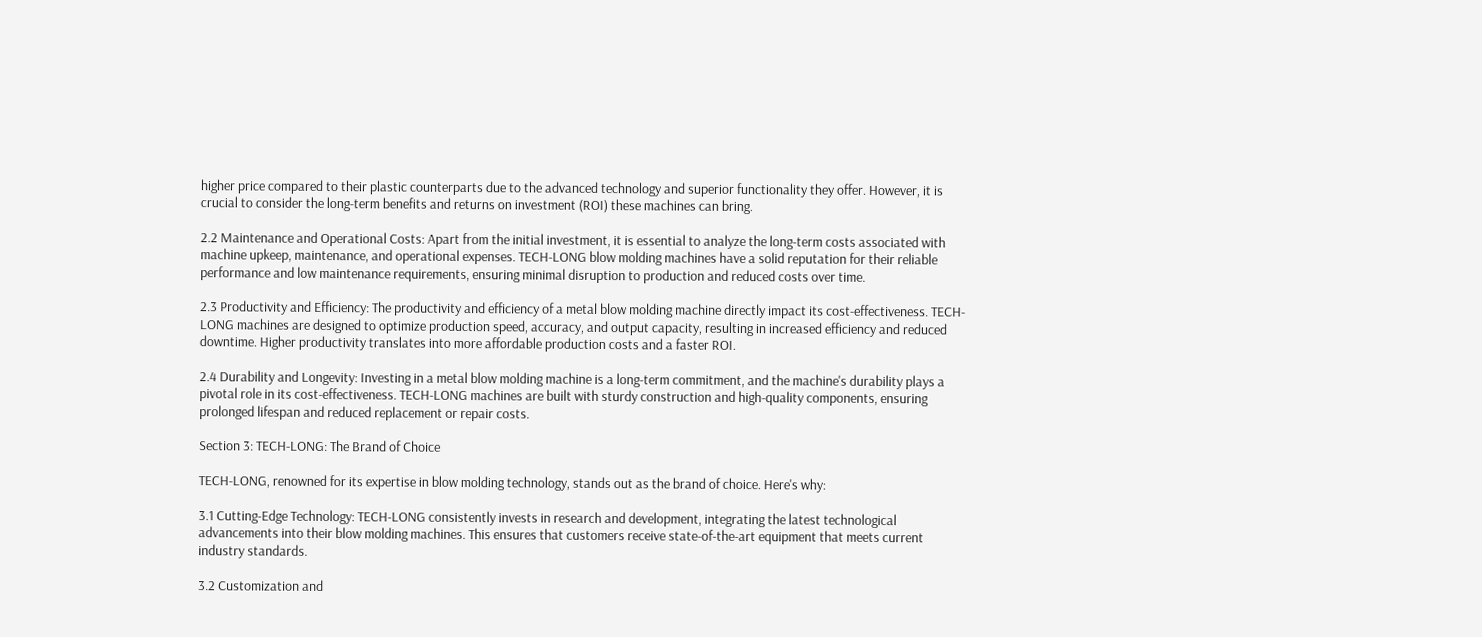higher price compared to their plastic counterparts due to the advanced technology and superior functionality they offer. However, it is crucial to consider the long-term benefits and returns on investment (ROI) these machines can bring.

2.2 Maintenance and Operational Costs: Apart from the initial investment, it is essential to analyze the long-term costs associated with machine upkeep, maintenance, and operational expenses. TECH-LONG blow molding machines have a solid reputation for their reliable performance and low maintenance requirements, ensuring minimal disruption to production and reduced costs over time.

2.3 Productivity and Efficiency: The productivity and efficiency of a metal blow molding machine directly impact its cost-effectiveness. TECH-LONG machines are designed to optimize production speed, accuracy, and output capacity, resulting in increased efficiency and reduced downtime. Higher productivity translates into more affordable production costs and a faster ROI.

2.4 Durability and Longevity: Investing in a metal blow molding machine is a long-term commitment, and the machine's durability plays a pivotal role in its cost-effectiveness. TECH-LONG machines are built with sturdy construction and high-quality components, ensuring prolonged lifespan and reduced replacement or repair costs.

Section 3: TECH-LONG: The Brand of Choice

TECH-LONG, renowned for its expertise in blow molding technology, stands out as the brand of choice. Here's why:

3.1 Cutting-Edge Technology: TECH-LONG consistently invests in research and development, integrating the latest technological advancements into their blow molding machines. This ensures that customers receive state-of-the-art equipment that meets current industry standards.

3.2 Customization and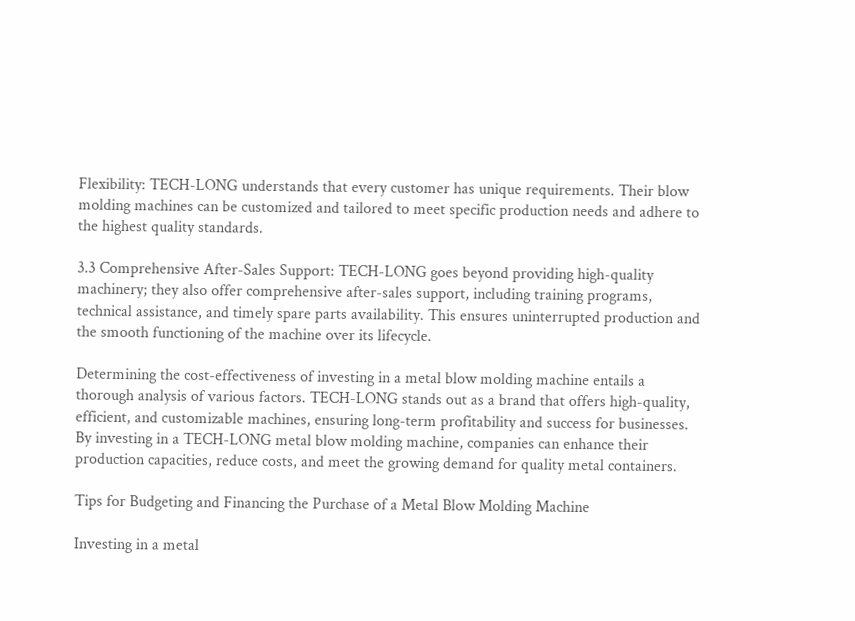Flexibility: TECH-LONG understands that every customer has unique requirements. Their blow molding machines can be customized and tailored to meet specific production needs and adhere to the highest quality standards.

3.3 Comprehensive After-Sales Support: TECH-LONG goes beyond providing high-quality machinery; they also offer comprehensive after-sales support, including training programs, technical assistance, and timely spare parts availability. This ensures uninterrupted production and the smooth functioning of the machine over its lifecycle.

Determining the cost-effectiveness of investing in a metal blow molding machine entails a thorough analysis of various factors. TECH-LONG stands out as a brand that offers high-quality, efficient, and customizable machines, ensuring long-term profitability and success for businesses. By investing in a TECH-LONG metal blow molding machine, companies can enhance their production capacities, reduce costs, and meet the growing demand for quality metal containers.

Tips for Budgeting and Financing the Purchase of a Metal Blow Molding Machine

Investing in a metal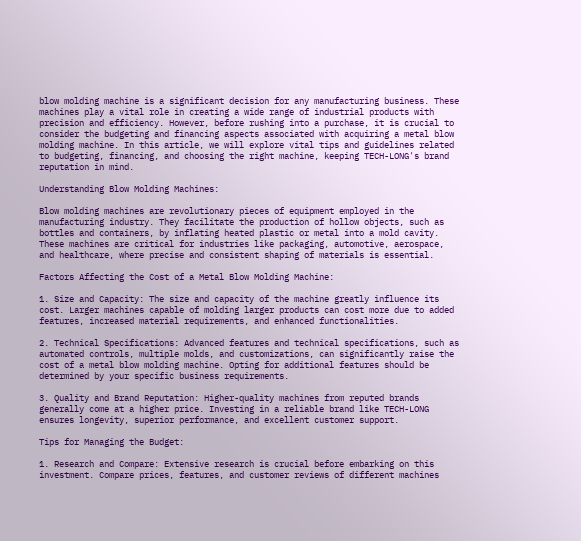blow molding machine is a significant decision for any manufacturing business. These machines play a vital role in creating a wide range of industrial products with precision and efficiency. However, before rushing into a purchase, it is crucial to consider the budgeting and financing aspects associated with acquiring a metal blow molding machine. In this article, we will explore vital tips and guidelines related to budgeting, financing, and choosing the right machine, keeping TECH-LONG's brand reputation in mind.

Understanding Blow Molding Machines:

Blow molding machines are revolutionary pieces of equipment employed in the manufacturing industry. They facilitate the production of hollow objects, such as bottles and containers, by inflating heated plastic or metal into a mold cavity. These machines are critical for industries like packaging, automotive, aerospace, and healthcare, where precise and consistent shaping of materials is essential.

Factors Affecting the Cost of a Metal Blow Molding Machine:

1. Size and Capacity: The size and capacity of the machine greatly influence its cost. Larger machines capable of molding larger products can cost more due to added features, increased material requirements, and enhanced functionalities.

2. Technical Specifications: Advanced features and technical specifications, such as automated controls, multiple molds, and customizations, can significantly raise the cost of a metal blow molding machine. Opting for additional features should be determined by your specific business requirements.

3. Quality and Brand Reputation: Higher-quality machines from reputed brands generally come at a higher price. Investing in a reliable brand like TECH-LONG ensures longevity, superior performance, and excellent customer support.

Tips for Managing the Budget:

1. Research and Compare: Extensive research is crucial before embarking on this investment. Compare prices, features, and customer reviews of different machines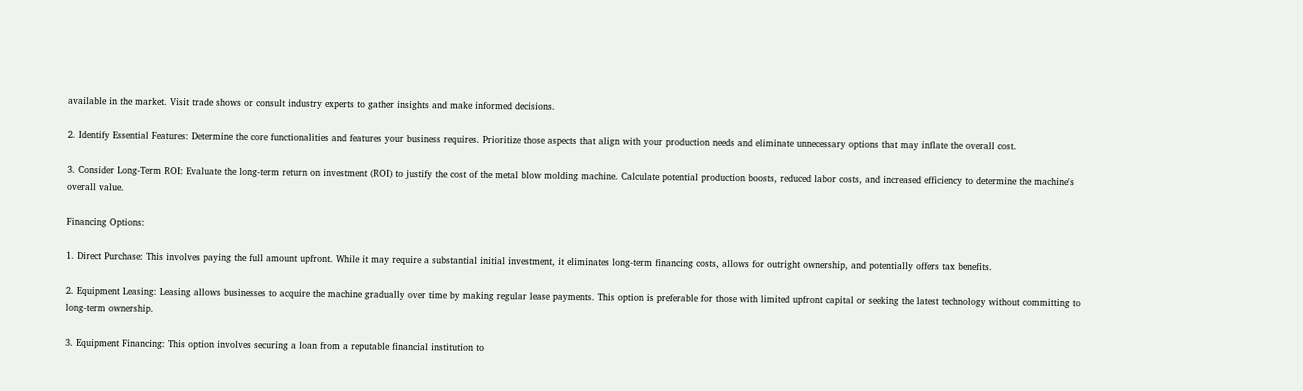available in the market. Visit trade shows or consult industry experts to gather insights and make informed decisions.

2. Identify Essential Features: Determine the core functionalities and features your business requires. Prioritize those aspects that align with your production needs and eliminate unnecessary options that may inflate the overall cost.

3. Consider Long-Term ROI: Evaluate the long-term return on investment (ROI) to justify the cost of the metal blow molding machine. Calculate potential production boosts, reduced labor costs, and increased efficiency to determine the machine's overall value.

Financing Options:

1. Direct Purchase: This involves paying the full amount upfront. While it may require a substantial initial investment, it eliminates long-term financing costs, allows for outright ownership, and potentially offers tax benefits.

2. Equipment Leasing: Leasing allows businesses to acquire the machine gradually over time by making regular lease payments. This option is preferable for those with limited upfront capital or seeking the latest technology without committing to long-term ownership.

3. Equipment Financing: This option involves securing a loan from a reputable financial institution to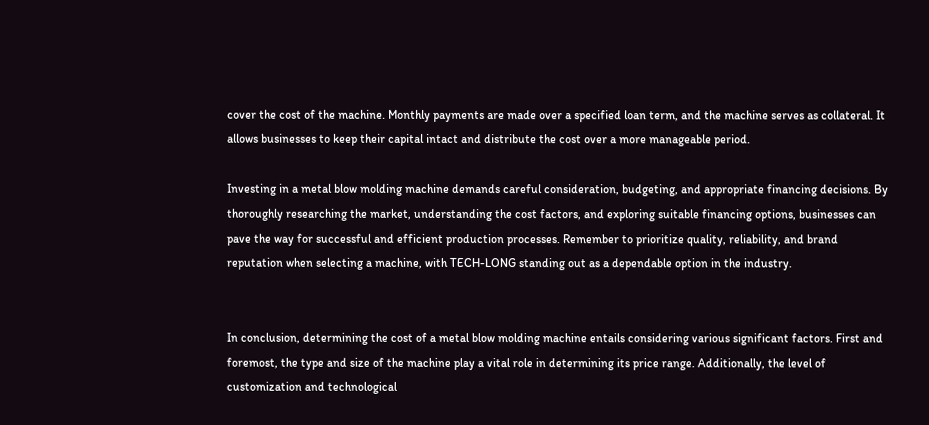cover the cost of the machine. Monthly payments are made over a specified loan term, and the machine serves as collateral. It allows businesses to keep their capital intact and distribute the cost over a more manageable period.

Investing in a metal blow molding machine demands careful consideration, budgeting, and appropriate financing decisions. By thoroughly researching the market, understanding the cost factors, and exploring suitable financing options, businesses can pave the way for successful and efficient production processes. Remember to prioritize quality, reliability, and brand reputation when selecting a machine, with TECH-LONG standing out as a dependable option in the industry.


In conclusion, determining the cost of a metal blow molding machine entails considering various significant factors. First and foremost, the type and size of the machine play a vital role in determining its price range. Additionally, the level of customization and technological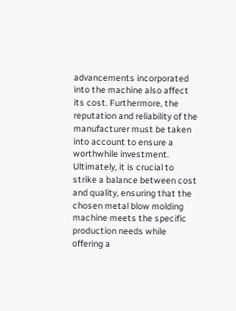advancements incorporated into the machine also affect its cost. Furthermore, the reputation and reliability of the manufacturer must be taken into account to ensure a worthwhile investment. Ultimately, it is crucial to strike a balance between cost and quality, ensuring that the chosen metal blow molding machine meets the specific production needs while offering a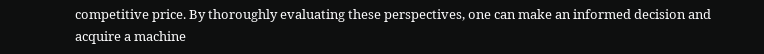competitive price. By thoroughly evaluating these perspectives, one can make an informed decision and acquire a machine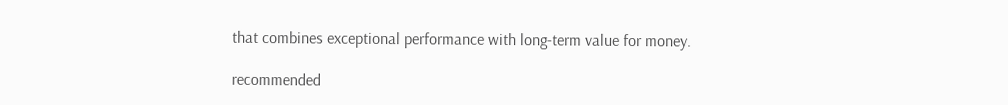that combines exceptional performance with long-term value for money.

recommended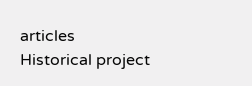articles
Historical project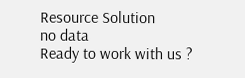Resource Solution
no data
Ready to work with us ?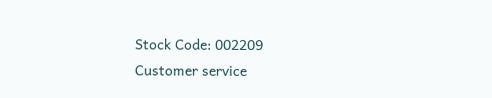Stock Code: 002209
Customer service